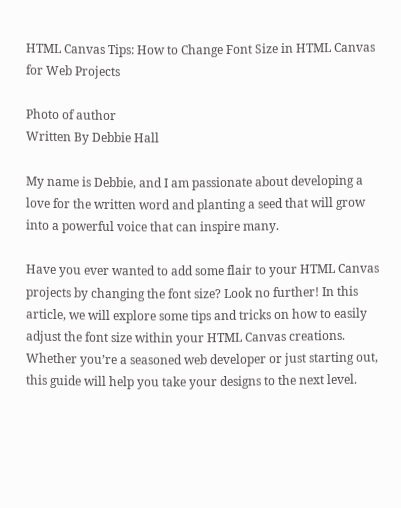HTML Canvas Tips: How to Change Font Size in HTML Canvas for Web Projects

Photo of author
Written By Debbie Hall

My name is Debbie, and I am passionate about developing a love for the written word and planting a seed that will grow into a powerful voice that can inspire many.

Have you ever wanted to add some flair to your HTML Canvas projects by changing the font size? Look no further! In this article, we will explore some tips and tricks on how to easily adjust the font size within your HTML Canvas creations. Whether you’re a seasoned web developer or just starting out, this guide will help you take your designs to the next level.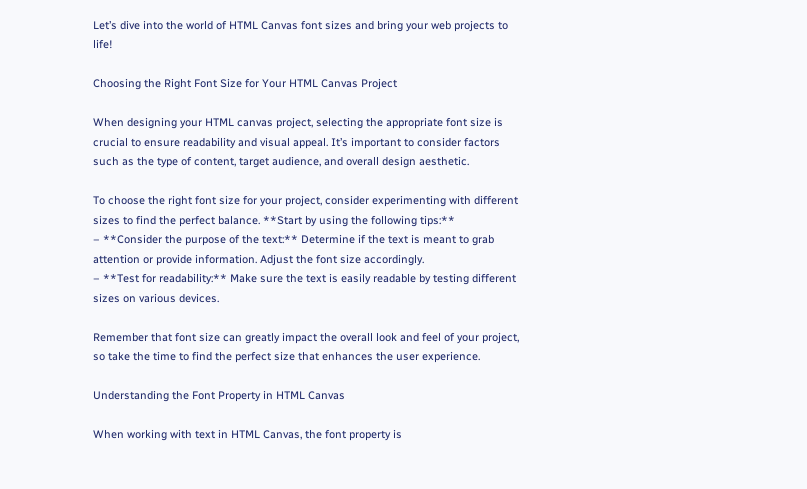Let’s dive into the world of HTML Canvas font sizes and bring your web projects to life!

Choosing the Right Font Size for Your HTML Canvas Project

When designing your HTML canvas project, selecting the appropriate font size is crucial to ensure readability and visual appeal. It’s important to consider factors such as the type of content, target audience, and overall design aesthetic.

To choose the right font size for your project, consider experimenting with different sizes to find the perfect balance. **Start by using the following tips:**
– **Consider the purpose of the text:** Determine if the text is meant to grab attention or provide information. Adjust the font size accordingly.
– **Test for readability:** Make sure the text is easily readable by testing different sizes on various devices.

Remember that font size can greatly impact the overall look and feel of your project, so take the time to find the perfect size that enhances the user experience.

Understanding the Font Property in HTML Canvas

When working with text in HTML Canvas, the font property is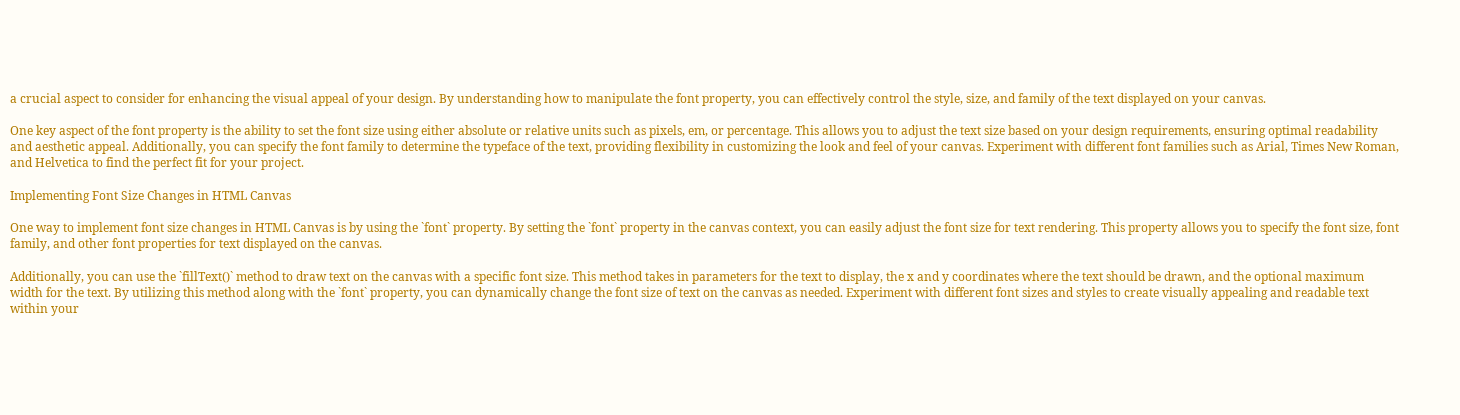a crucial aspect to consider for enhancing the visual appeal of your design. By understanding how to manipulate the font property, you can effectively control the style, size, and family of the text displayed on your canvas.

One key aspect of the font property is the ability to set the font size using either absolute or relative units such as pixels, em, or percentage. This allows you to adjust the text size based on your design requirements, ensuring optimal readability and aesthetic appeal. Additionally, you can specify the font family to determine the typeface of the text, providing flexibility in customizing the look and feel of your canvas. Experiment with different font families such as Arial, Times New Roman, and Helvetica to find the perfect fit for your project.

Implementing Font Size Changes in HTML Canvas

One way to implement font size changes in HTML Canvas is by using the `font` property. By setting the `font` property in the canvas context, you can easily adjust the font size for text rendering. This property allows you to specify the font size, font family, and other font properties for text displayed on the canvas.

Additionally, you can use the `fillText()` method to draw text on the canvas with a specific font size. This method takes in parameters for the text to display, the x and y coordinates where the text should be drawn, and the optional maximum width for the text. By utilizing this method along with the `font` property, you can dynamically change the font size of text on the canvas as needed. Experiment with different font sizes and styles to create visually appealing and readable text within your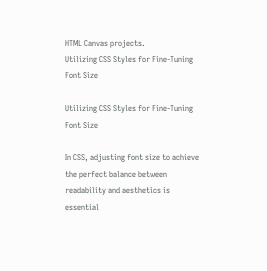HTML Canvas projects.
Utilizing CSS Styles for Fine-Tuning Font Size

Utilizing CSS Styles for Fine-Tuning Font Size

In CSS, adjusting font size to achieve the perfect balance between readability and aesthetics is essential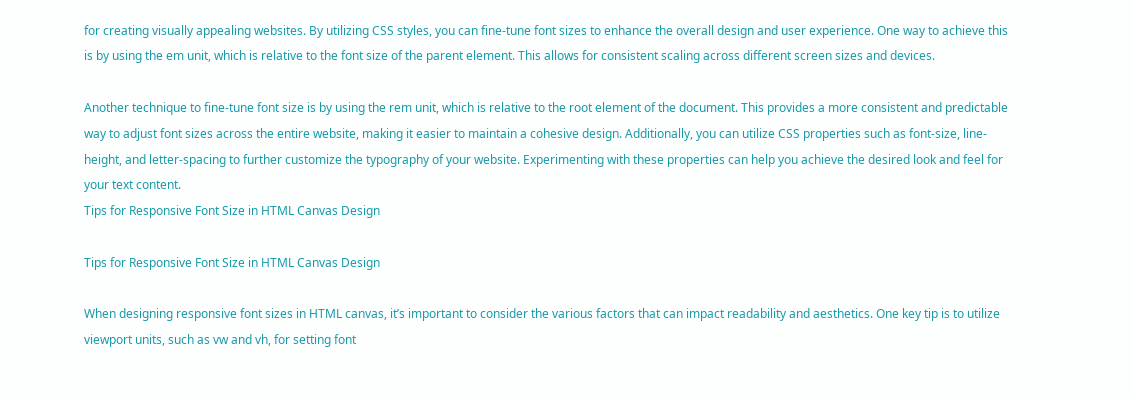for creating visually appealing websites. By utilizing CSS styles, you can fine-tune font sizes to enhance the overall design and user experience. One way to achieve this is by using the em unit, which is relative to the font size of the parent element. This allows for consistent scaling across different screen sizes and devices.

Another technique to fine-tune font size is by using the rem unit, which is relative to the root element of the document. This provides a more consistent and predictable way to adjust font sizes across the entire website, making it easier to maintain a cohesive design. Additionally, you can utilize CSS properties such as font-size, line-height, and letter-spacing to further customize the typography of your website. Experimenting with these properties can help you achieve the desired look and feel for your text content.
Tips for Responsive Font Size in HTML Canvas Design

Tips for Responsive Font Size in HTML Canvas Design

When designing responsive font sizes in HTML canvas, it’s important to consider the various factors that can impact readability and aesthetics. One key tip is to utilize viewport units, such as vw and vh, for setting font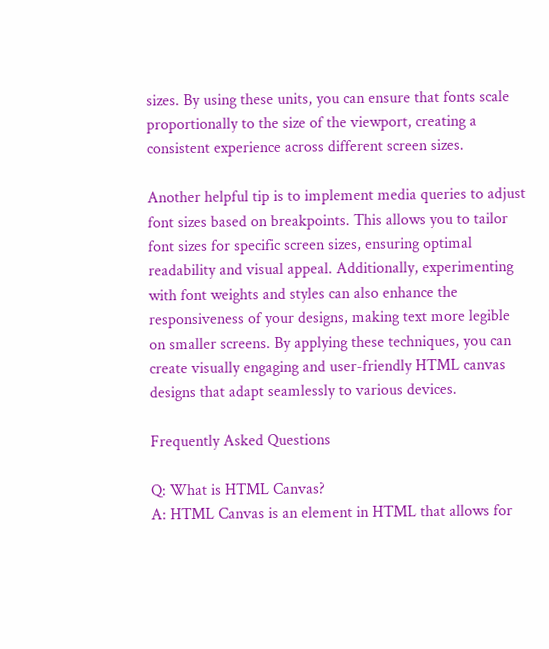sizes. By using these units, you can ensure that fonts scale proportionally to the size of the viewport, creating a consistent experience across different screen sizes.

Another helpful tip is to implement media queries to adjust font sizes based on breakpoints. This allows you to tailor font sizes for specific screen sizes, ensuring optimal readability and visual appeal. Additionally, experimenting with font weights and styles can also enhance the responsiveness of your designs, making text more legible on smaller screens. By applying these techniques, you can create visually engaging and user-friendly HTML canvas designs that adapt seamlessly to various devices.

Frequently Asked Questions

Q: What is HTML Canvas?
A: HTML Canvas is an element in HTML that allows for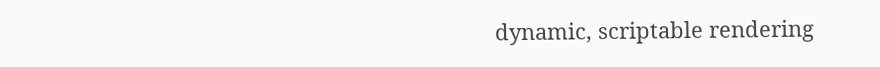dynamic, scriptable rendering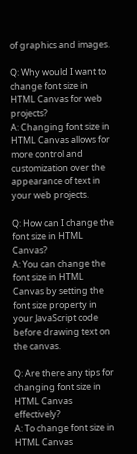of graphics and images.

Q: Why would I want to change font size in HTML Canvas for web projects?
A: Changing font size in HTML Canvas allows for more control and customization over the appearance of text in your web projects.

Q: How can I change the font size in HTML Canvas?
A: You can change the font size in HTML Canvas by setting the font size property in your JavaScript code before drawing text on the canvas.

Q: Are there any tips for changing font size in HTML Canvas effectively?
A: To change font size in HTML Canvas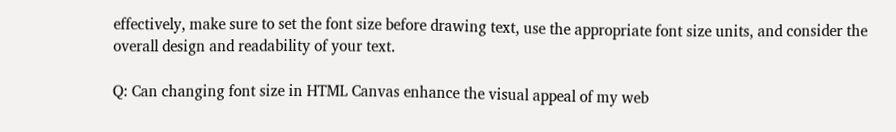effectively, make sure to set the font size before drawing text, use the appropriate font size units, and consider the overall design and readability of your text.

Q: Can changing font size in HTML Canvas enhance the visual appeal of my web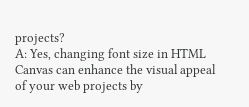projects?
A: Yes, changing font size in HTML Canvas can enhance the visual appeal of your web projects by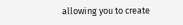allowing you to create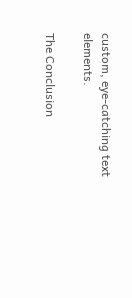custom, eye-catching text elements.

The Conclusion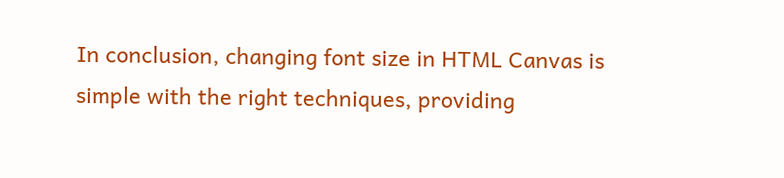In conclusion, changing font size in HTML Canvas is simple with the right techniques, providing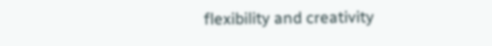flexibility and creativity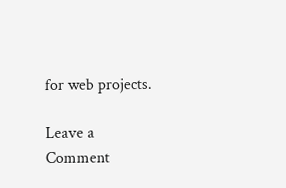for web projects.

Leave a Comment